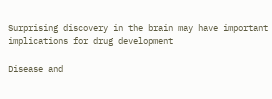Surprising discovery in the brain may have important implications for drug development

Disease and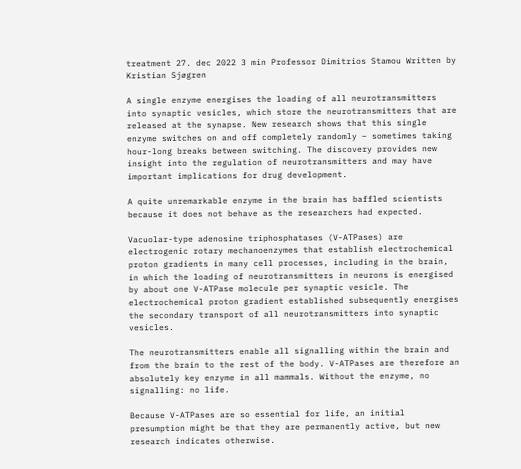treatment 27. dec 2022 3 min Professor Dimitrios Stamou Written by Kristian Sjøgren

A single enzyme energises the loading of all neurotransmitters into synaptic vesicles, which store the neurotransmitters that are released at the synapse. New research shows that this single enzyme switches on and off completely randomly – sometimes taking hour-long breaks between switching. The discovery provides new insight into the regulation of neurotransmitters and may have important implications for drug development.

A quite unremarkable enzyme in the brain has baffled scientists because it does not behave as the researchers had expected.

Vacuolar-type adenosine triphosphatases (V-ATPases) are electrogenic rotary mechanoenzymes that establish electrochemical proton gradients in many cell processes, including in the brain, in which the loading of neurotransmitters in neurons is energised by about one V-ATPase molecule per synaptic vesicle. The electrochemical proton gradient established subsequently energises the secondary transport of all neurotransmitters into synaptic vesicles.

The neurotransmitters enable all signalling within the brain and from the brain to the rest of the body. V-ATPases are therefore an absolutely key enzyme in all mammals. Without the enzyme, no signalling: no life.

Because V-ATPases are so essential for life, an initial presumption might be that they are permanently active, but new research indicates otherwise.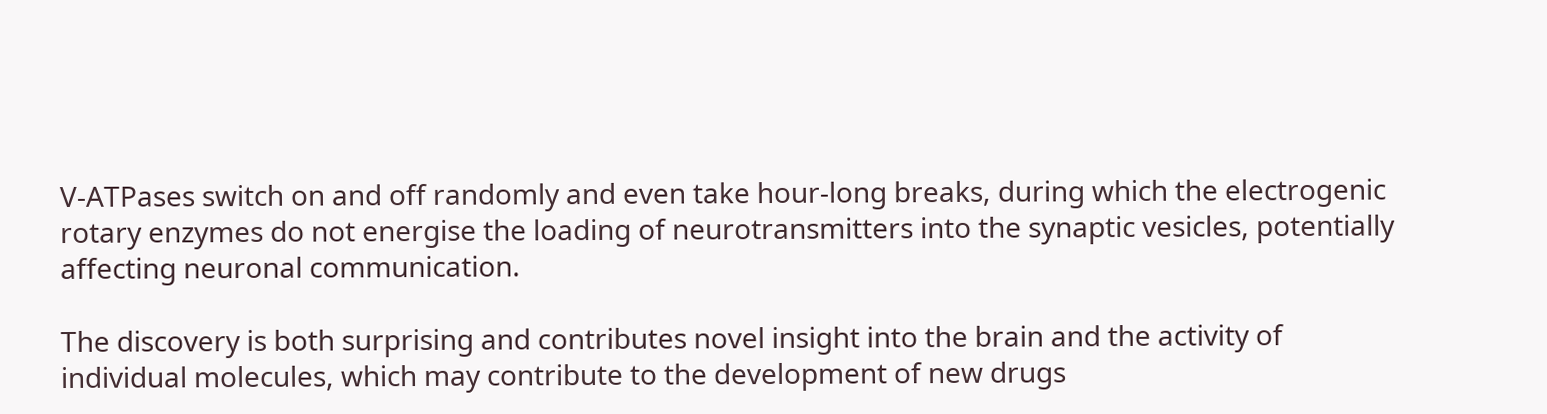V-ATPases switch on and off randomly and even take hour-long breaks, during which the electrogenic rotary enzymes do not energise the loading of neurotransmitters into the synaptic vesicles, potentially affecting neuronal communication.

The discovery is both surprising and contributes novel insight into the brain and the activity of individual molecules, which may contribute to the development of new drugs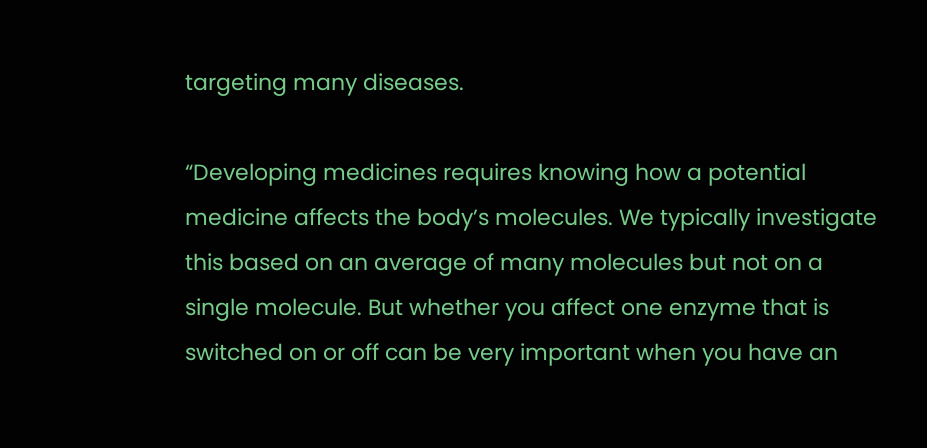targeting many diseases.

“Developing medicines requires knowing how a potential medicine affects the body’s molecules. We typically investigate this based on an average of many molecules but not on a single molecule. But whether you affect one enzyme that is switched on or off can be very important when you have an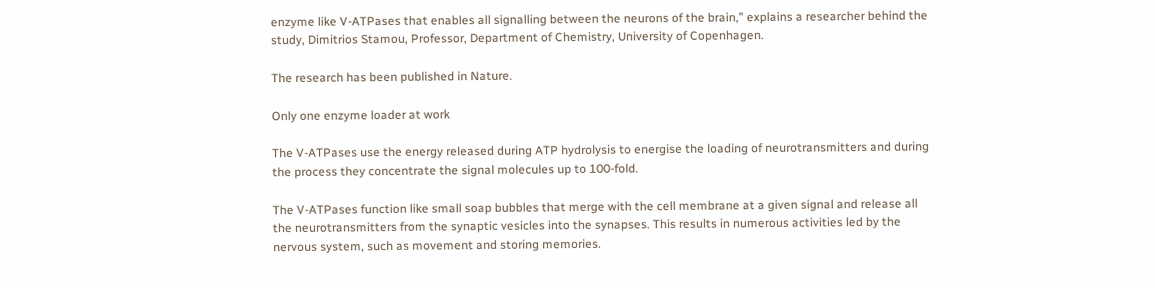enzyme like V-ATPases that enables all signalling between the neurons of the brain,” explains a researcher behind the study, Dimitrios Stamou, Professor, Department of Chemistry, University of Copenhagen.

The research has been published in Nature.

Only one enzyme loader at work

The V-ATPases use the energy released during ATP hydrolysis to energise the loading of neurotransmitters and during the process they concentrate the signal molecules up to 100-fold.

The V-ATPases function like small soap bubbles that merge with the cell membrane at a given signal and release all the neurotransmitters from the synaptic vesicles into the synapses. This results in numerous activities led by the nervous system, such as movement and storing memories.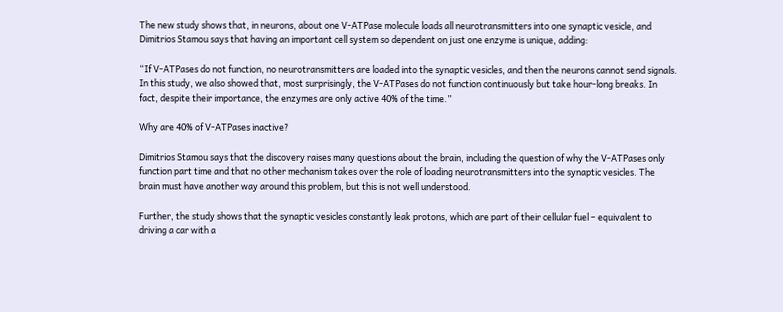The new study shows that, in neurons, about one V-ATPase molecule loads all neurotransmitters into one synaptic vesicle, and Dimitrios Stamou says that having an important cell system so dependent on just one enzyme is unique, adding:

“If V-ATPases do not function, no neurotransmitters are loaded into the synaptic vesicles, and then the neurons cannot send signals. In this study, we also showed that, most surprisingly, the V-ATPases do not function continuously but take hour-long breaks. In fact, despite their importance, the enzymes are only active 40% of the time.”

Why are 40% of V-ATPases inactive?

Dimitrios Stamou says that the discovery raises many questions about the brain, including the question of why the V-ATPases only function part time and that no other mechanism takes over the role of loading neurotransmitters into the synaptic vesicles. The brain must have another way around this problem, but this is not well understood.

Further, the study shows that the synaptic vesicles constantly leak protons, which are part of their cellular fuel – equivalent to driving a car with a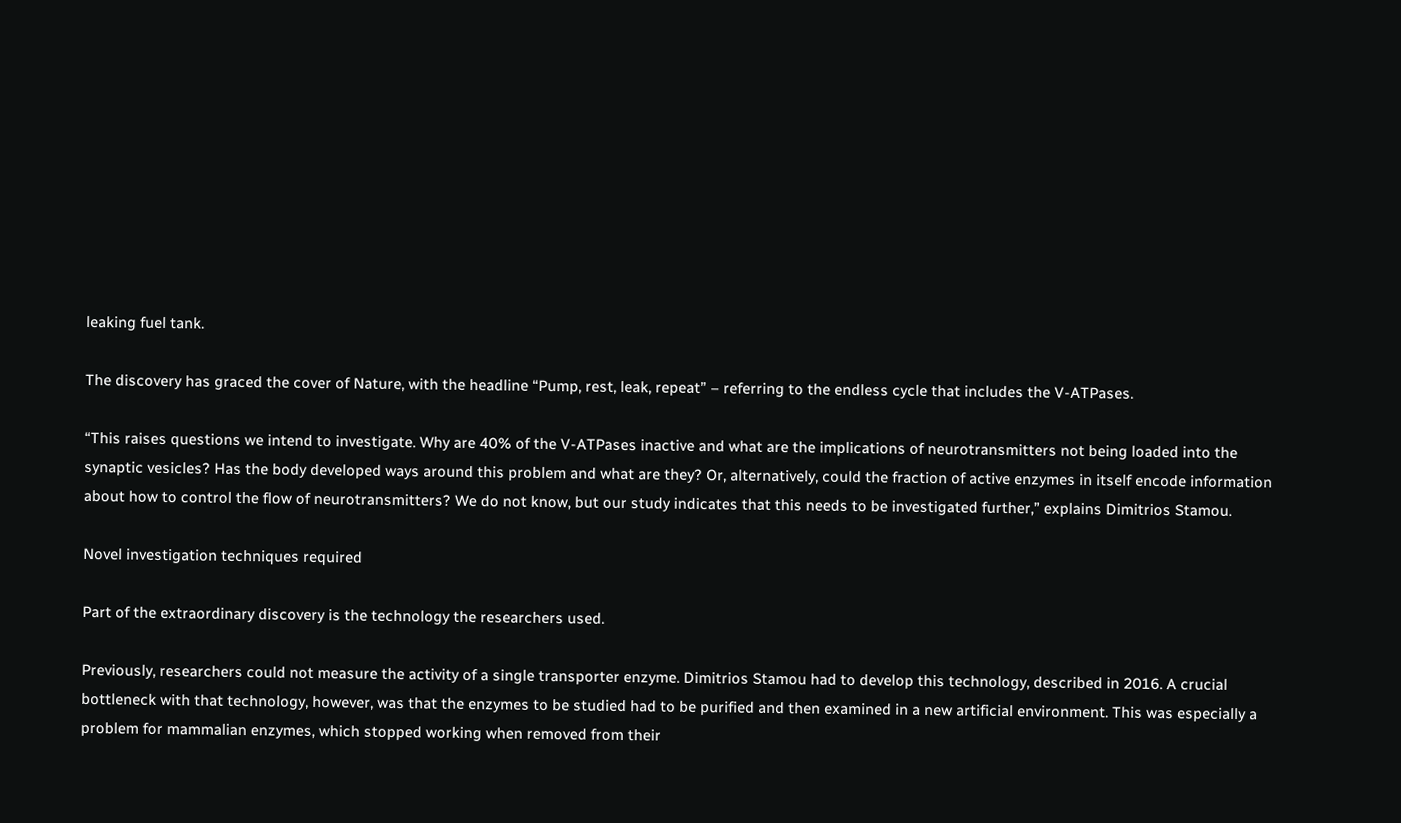leaking fuel tank.

The discovery has graced the cover of Nature, with the headline “Pump, rest, leak, repeat” – referring to the endless cycle that includes the V-ATPases.

“This raises questions we intend to investigate. Why are 40% of the V-ATPases inactive and what are the implications of neurotransmitters not being loaded into the synaptic vesicles? Has the body developed ways around this problem and what are they? Or, alternatively, could the fraction of active enzymes in itself encode information about how to control the flow of neurotransmitters? We do not know, but our study indicates that this needs to be investigated further,” explains Dimitrios Stamou.

Novel investigation techniques required

Part of the extraordinary discovery is the technology the researchers used.

Previously, researchers could not measure the activity of a single transporter enzyme. Dimitrios Stamou had to develop this technology, described in 2016. A crucial bottleneck with that technology, however, was that the enzymes to be studied had to be purified and then examined in a new artificial environment. This was especially a problem for mammalian enzymes, which stopped working when removed from their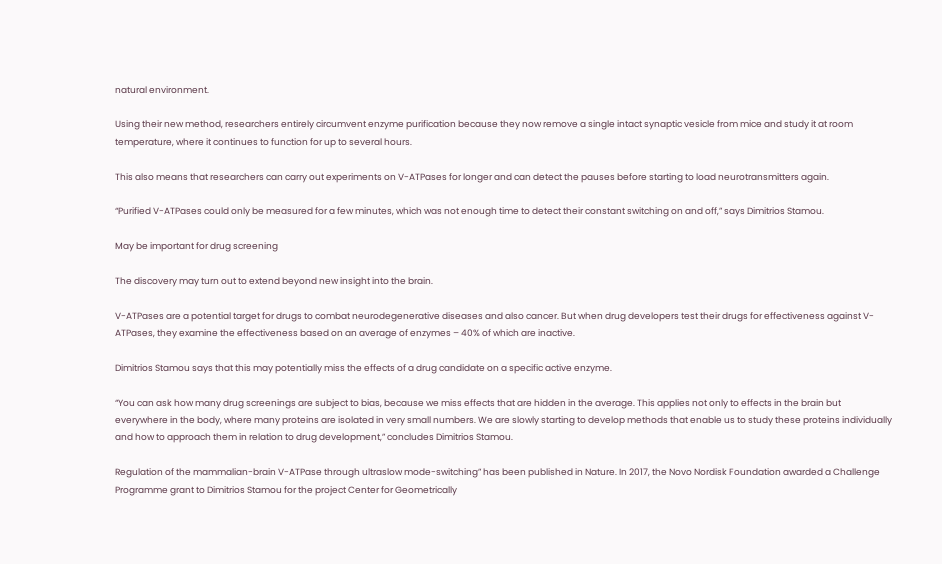natural environment.

Using their new method, researchers entirely circumvent enzyme purification because they now remove a single intact synaptic vesicle from mice and study it at room temperature, where it continues to function for up to several hours.

This also means that researchers can carry out experiments on V-ATPases for longer and can detect the pauses before starting to load neurotransmitters again.

“Purified V-ATPases could only be measured for a few minutes, which was not enough time to detect their constant switching on and off,” says Dimitrios Stamou.

May be important for drug screening

The discovery may turn out to extend beyond new insight into the brain.

V-ATPases are a potential target for drugs to combat neurodegenerative diseases and also cancer. But when drug developers test their drugs for effectiveness against V-ATPases, they examine the effectiveness based on an average of enzymes – 40% of which are inactive.

Dimitrios Stamou says that this may potentially miss the effects of a drug candidate on a specific active enzyme.

“You can ask how many drug screenings are subject to bias, because we miss effects that are hidden in the average. This applies not only to effects in the brain but everywhere in the body, where many proteins are isolated in very small numbers. We are slowly starting to develop methods that enable us to study these proteins individually and how to approach them in relation to drug development,” concludes Dimitrios Stamou.

Regulation of the mammalian-brain V-ATPase through ultraslow mode-switching” has been published in Nature. In 2017, the Novo Nordisk Foundation awarded a Challenge Programme grant to Dimitrios Stamou for the project Center for Geometrically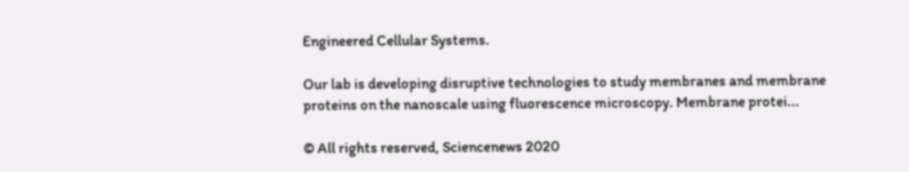Engineered Cellular Systems.

Our lab is developing disruptive technologies to study membranes and membrane proteins on the nanoscale using fluorescence microscopy. Membrane protei...

© All rights reserved, Sciencenews 2020